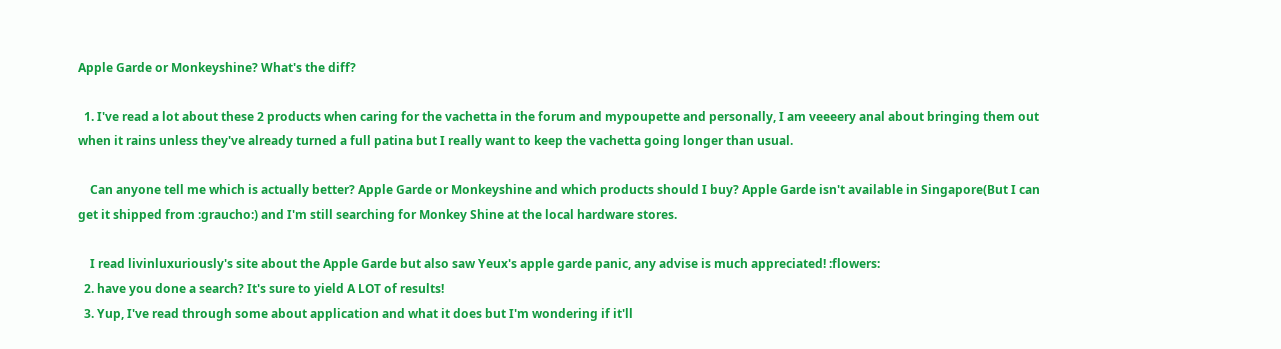Apple Garde or Monkeyshine? What's the diff?

  1. I've read a lot about these 2 products when caring for the vachetta in the forum and mypoupette and personally, I am veeeery anal about bringing them out when it rains unless they've already turned a full patina but I really want to keep the vachetta going longer than usual.

    Can anyone tell me which is actually better? Apple Garde or Monkeyshine and which products should I buy? Apple Garde isn't available in Singapore(But I can get it shipped from :graucho:) and I'm still searching for Monkey Shine at the local hardware stores.

    I read livinluxuriously's site about the Apple Garde but also saw Yeux's apple garde panic, any advise is much appreciated! :flowers:
  2. have you done a search? It's sure to yield A LOT of results!
  3. Yup, I've read through some about application and what it does but I'm wondering if it'll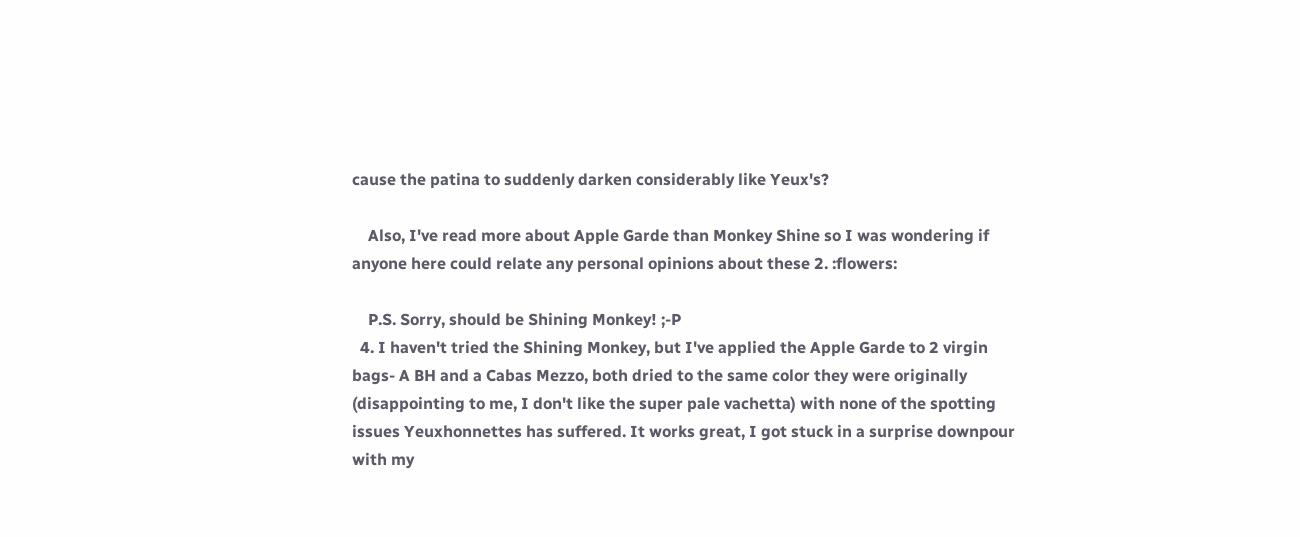cause the patina to suddenly darken considerably like Yeux's?

    Also, I've read more about Apple Garde than Monkey Shine so I was wondering if anyone here could relate any personal opinions about these 2. :flowers:

    P.S. Sorry, should be Shining Monkey! ;-P
  4. I haven't tried the Shining Monkey, but I've applied the Apple Garde to 2 virgin bags- A BH and a Cabas Mezzo, both dried to the same color they were originally (disappointing to me, I don't like the super pale vachetta) with none of the spotting issues Yeuxhonnettes has suffered. It works great, I got stuck in a surprise downpour with my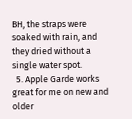BH, the straps were soaked with rain, and they dried without a single water spot.
  5. Apple Garde works great for me on new and older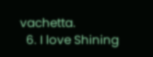vachetta.
  6. I love Shining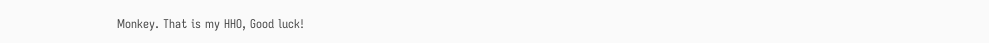Monkey. That is my HHO, Good luck!